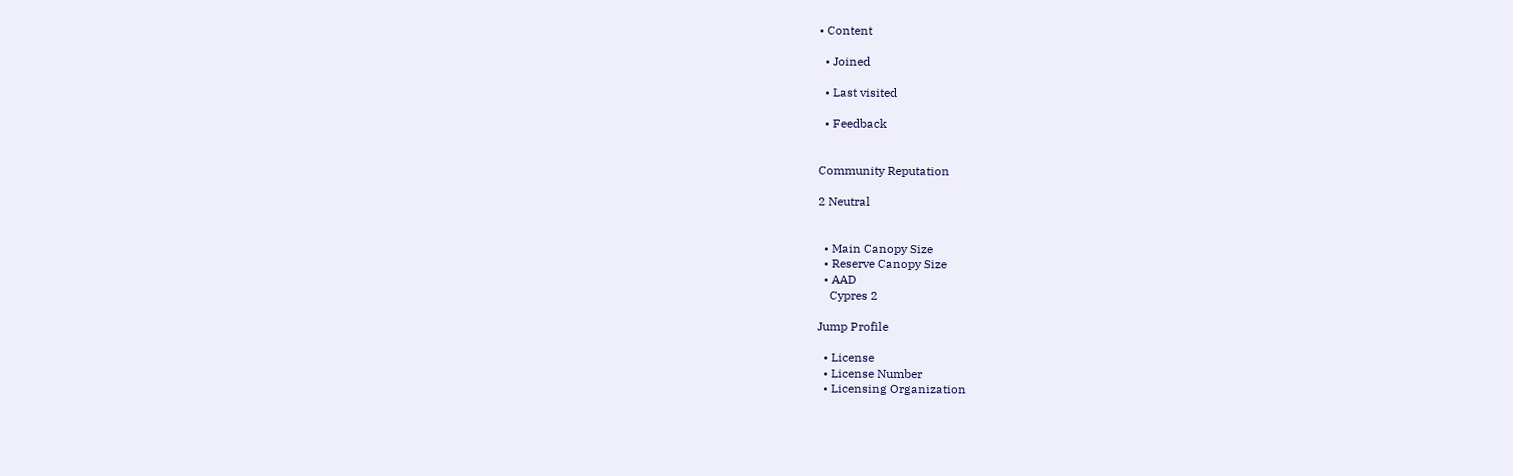• Content

  • Joined

  • Last visited

  • Feedback


Community Reputation

2 Neutral


  • Main Canopy Size
  • Reserve Canopy Size
  • AAD
    Cypres 2

Jump Profile

  • License
  • License Number
  • Licensing Organization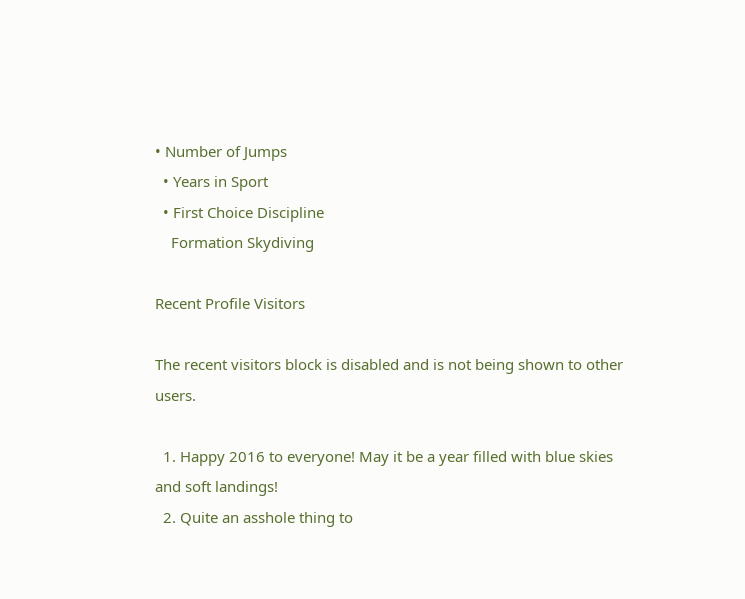• Number of Jumps
  • Years in Sport
  • First Choice Discipline
    Formation Skydiving

Recent Profile Visitors

The recent visitors block is disabled and is not being shown to other users.

  1. Happy 2016 to everyone! May it be a year filled with blue skies and soft landings!
  2. Quite an asshole thing to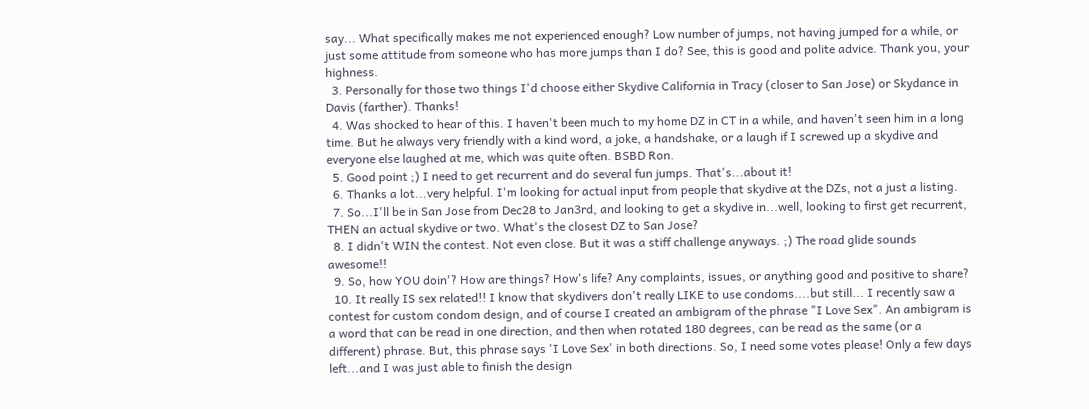say... What specifically makes me not experienced enough? Low number of jumps, not having jumped for a while, or just some attitude from someone who has more jumps than I do? See, this is good and polite advice. Thank you, your highness.
  3. Personally for those two things I'd choose either Skydive California in Tracy (closer to San Jose) or Skydance in Davis (farther). Thanks!
  4. Was shocked to hear of this. I haven't been much to my home DZ in CT in a while, and haven't seen him in a long time. But he always very friendly with a kind word, a joke, a handshake, or a laugh if I screwed up a skydive and everyone else laughed at me, which was quite often. BSBD Ron.
  5. Good point ;) I need to get recurrent and do several fun jumps. That's...about it!
  6. Thanks a lot...very helpful. I'm looking for actual input from people that skydive at the DZs, not a just a listing.
  7. So...I'll be in San Jose from Dec28 to Jan3rd, and looking to get a skydive in...well, looking to first get recurrent, THEN an actual skydive or two. What's the closest DZ to San Jose?
  8. I didn't WIN the contest. Not even close. But it was a stiff challenge anyways. ;) The road glide sounds awesome!!
  9. So, how YOU doin'? How are things? How's life? Any complaints, issues, or anything good and positive to share?
  10. It really IS sex related!! I know that skydivers don't really LIKE to use condoms....but still... I recently saw a contest for custom condom design, and of course I created an ambigram of the phrase "I Love Sex". An ambigram is a word that can be read in one direction, and then when rotated 180 degrees, can be read as the same (or a different) phrase. But, this phrase says 'I Love Sex' in both directions. So, I need some votes please! Only a few days left...and I was just able to finish the design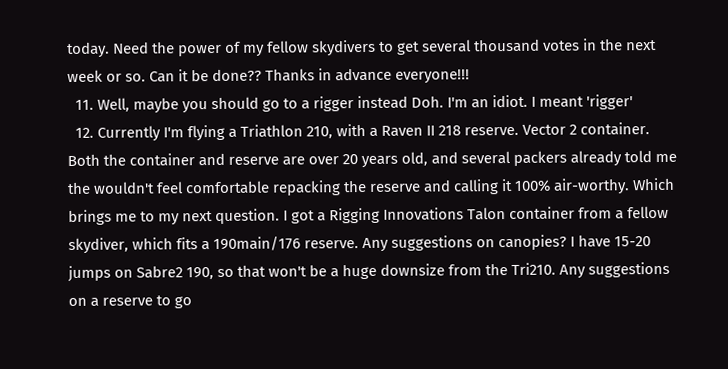today. Need the power of my fellow skydivers to get several thousand votes in the next week or so. Can it be done?? Thanks in advance everyone!!!
  11. Well, maybe you should go to a rigger instead Doh. I'm an idiot. I meant 'rigger'
  12. Currently I'm flying a Triathlon 210, with a Raven II 218 reserve. Vector 2 container. Both the container and reserve are over 20 years old, and several packers already told me the wouldn't feel comfortable repacking the reserve and calling it 100% air-worthy. Which brings me to my next question. I got a Rigging Innovations Talon container from a fellow skydiver, which fits a 190main/176 reserve. Any suggestions on canopies? I have 15-20 jumps on Sabre2 190, so that won't be a huge downsize from the Tri210. Any suggestions on a reserve to go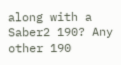along with a Saber2 190? Any other 190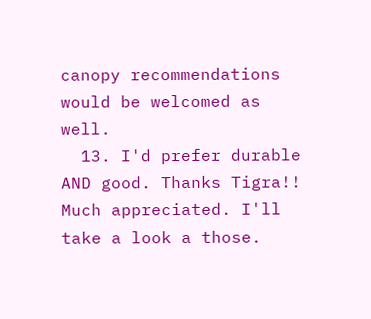canopy recommendations would be welcomed as well.
  13. I'd prefer durable AND good. Thanks Tigra!! Much appreciated. I'll take a look a those.